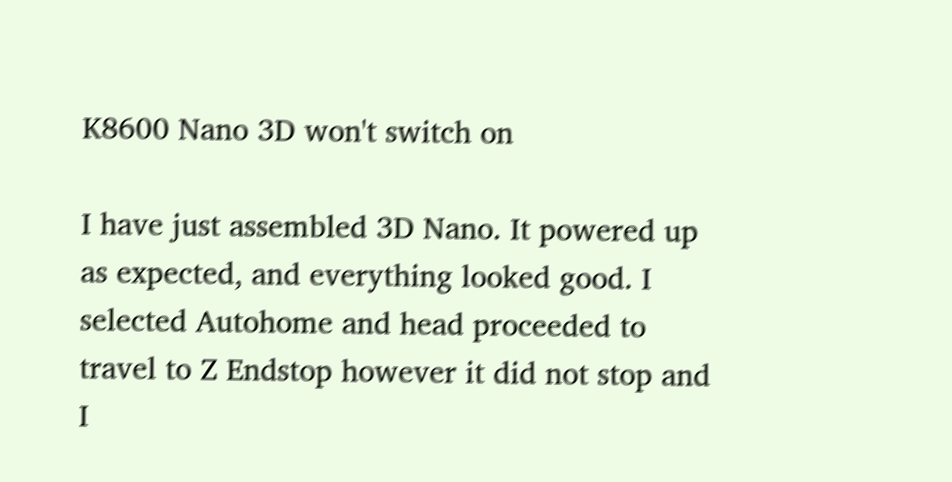K8600 Nano 3D won't switch on

I have just assembled 3D Nano. It powered up as expected, and everything looked good. I selected Autohome and head proceeded to travel to Z Endstop however it did not stop and I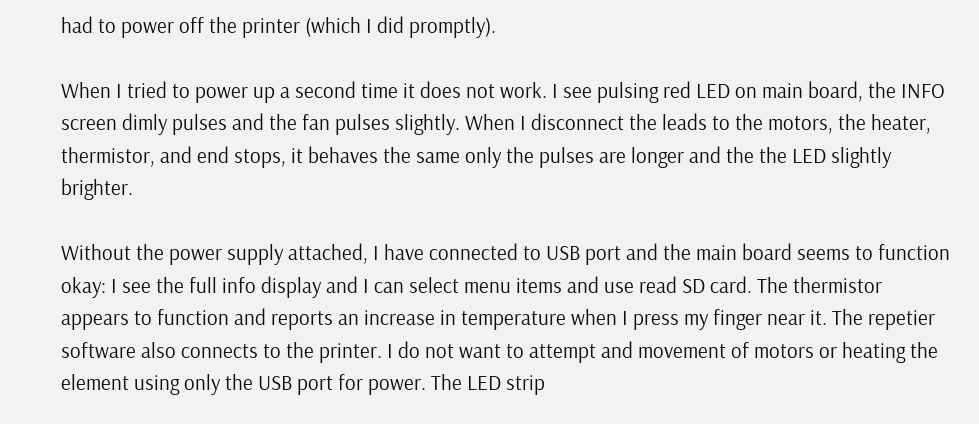had to power off the printer (which I did promptly).

When I tried to power up a second time it does not work. I see pulsing red LED on main board, the INFO screen dimly pulses and the fan pulses slightly. When I disconnect the leads to the motors, the heater, thermistor, and end stops, it behaves the same only the pulses are longer and the the LED slightly brighter.

Without the power supply attached, I have connected to USB port and the main board seems to function okay: I see the full info display and I can select menu items and use read SD card. The thermistor appears to function and reports an increase in temperature when I press my finger near it. The repetier software also connects to the printer. I do not want to attempt and movement of motors or heating the element using only the USB port for power. The LED strip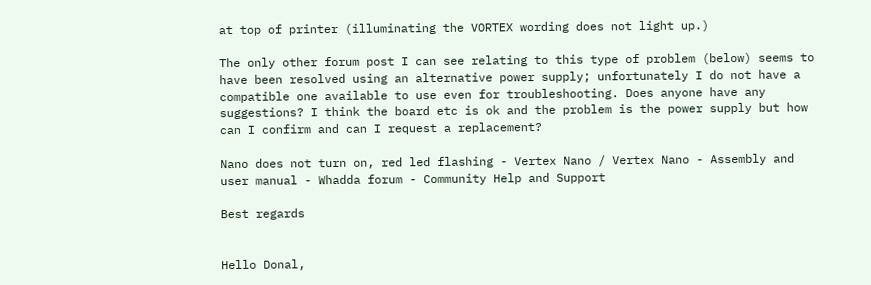at top of printer (illuminating the VORTEX wording does not light up.)

The only other forum post I can see relating to this type of problem (below) seems to have been resolved using an alternative power supply; unfortunately I do not have a compatible one available to use even for troubleshooting. Does anyone have any suggestions? I think the board etc is ok and the problem is the power supply but how can I confirm and can I request a replacement?

Nano does not turn on, red led flashing - Vertex Nano / Vertex Nano - Assembly and user manual - Whadda forum - Community Help and Support

Best regards


Hello Donal,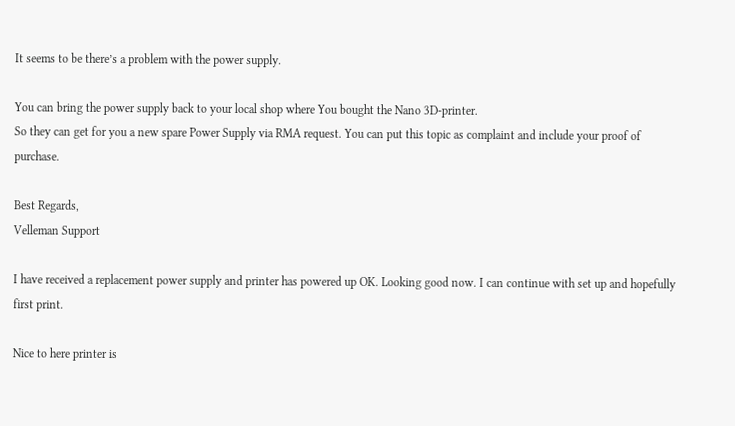It seems to be there’s a problem with the power supply.

You can bring the power supply back to your local shop where You bought the Nano 3D-printer.
So they can get for you a new spare Power Supply via RMA request. You can put this topic as complaint and include your proof of purchase.

Best Regards,
Velleman Support

I have received a replacement power supply and printer has powered up OK. Looking good now. I can continue with set up and hopefully first print.

Nice to here printer is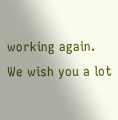working again.
We wish you a lot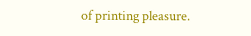of printing pleasure.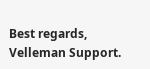Best regards,
Velleman Support.